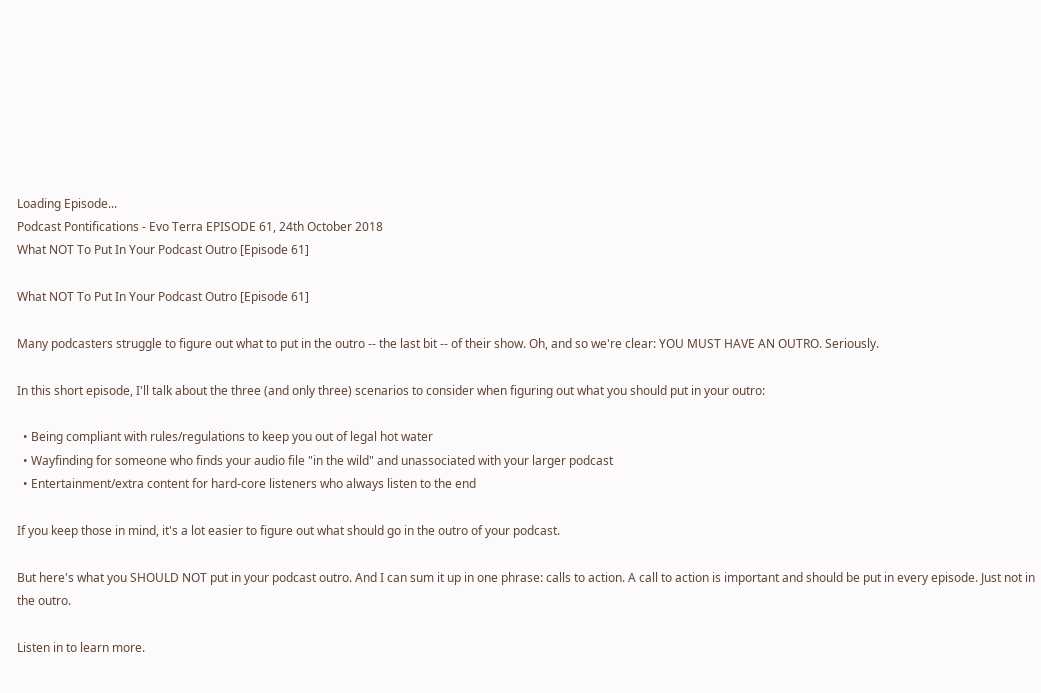Loading Episode...
Podcast Pontifications - Evo Terra EPISODE 61, 24th October 2018
What NOT To Put In Your Podcast Outro [Episode 61]

What NOT To Put In Your Podcast Outro [Episode 61]

Many podcasters struggle to figure out what to put in the outro -- the last bit -- of their show. Oh, and so we're clear: YOU MUST HAVE AN OUTRO. Seriously.

In this short episode, I'll talk about the three (and only three) scenarios to consider when figuring out what you should put in your outro:

  • Being compliant with rules/regulations to keep you out of legal hot water
  • Wayfinding for someone who finds your audio file "in the wild" and unassociated with your larger podcast
  • Entertainment/extra content for hard-core listeners who always listen to the end

If you keep those in mind, it's a lot easier to figure out what should go in the outro of your podcast.

But here's what you SHOULD NOT put in your podcast outro. And I can sum it up in one phrase: calls to action. A call to action is important and should be put in every episode. Just not in the outro.

Listen in to learn more.